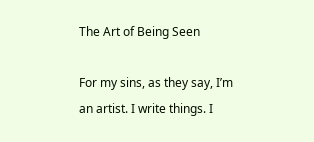The Art of Being Seen

For my sins, as they say, I’m an artist. I write things. I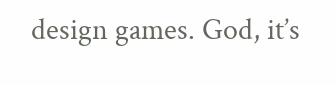design games. God, it’s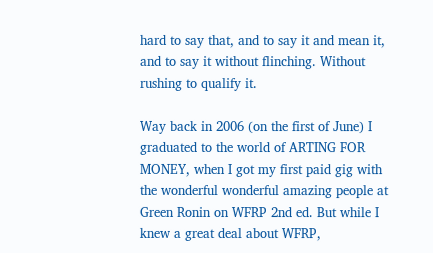hard to say that, and to say it and mean it, and to say it without flinching. Without rushing to qualify it.

Way back in 2006 (on the first of June) I graduated to the world of ARTING FOR MONEY, when I got my first paid gig with the wonderful wonderful amazing people at Green Ronin on WFRP 2nd ed. But while I knew a great deal about WFRP,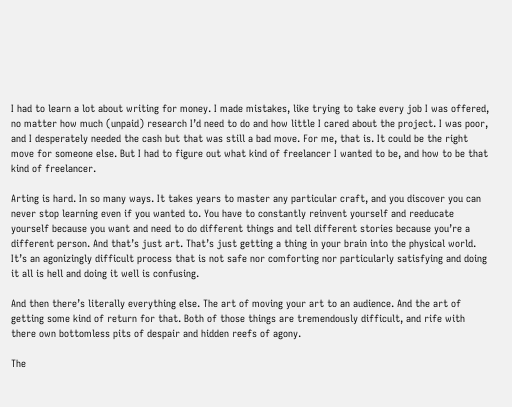I had to learn a lot about writing for money. I made mistakes, like trying to take every job I was offered, no matter how much (unpaid) research I’d need to do and how little I cared about the project. I was poor, and I desperately needed the cash but that was still a bad move. For me, that is. It could be the right move for someone else. But I had to figure out what kind of freelancer I wanted to be, and how to be that kind of freelancer.

Arting is hard. In so many ways. It takes years to master any particular craft, and you discover you can never stop learning even if you wanted to. You have to constantly reinvent yourself and reeducate yourself because you want and need to do different things and tell different stories because you’re a different person. And that’s just art. That’s just getting a thing in your brain into the physical world. It’s an agonizingly difficult process that is not safe nor comforting nor particularly satisfying and doing it all is hell and doing it well is confusing.

And then there’s literally everything else. The art of moving your art to an audience. And the art of getting some kind of return for that. Both of those things are tremendously difficult, and rife with there own bottomless pits of despair and hidden reefs of agony.

The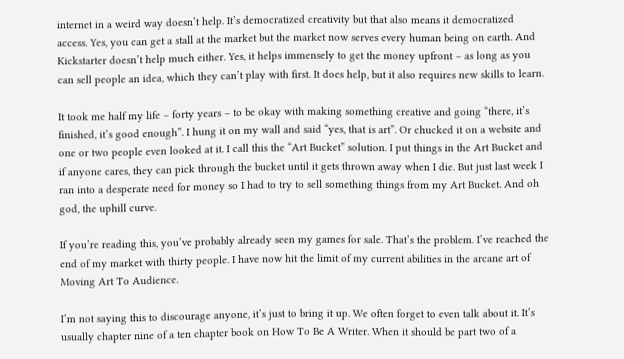internet in a weird way doesn’t help. It’s democratized creativity but that also means it democratized access. Yes, you can get a stall at the market but the market now serves every human being on earth. And Kickstarter doesn’t help much either. Yes, it helps immensely to get the money upfront – as long as you can sell people an idea, which they can’t play with first. It does help, but it also requires new skills to learn.

It took me half my life – forty years – to be okay with making something creative and going “there, it’s finished, it’s good enough”. I hung it on my wall and said “yes, that is art”. Or chucked it on a website and one or two people even looked at it. I call this the “Art Bucket” solution. I put things in the Art Bucket and if anyone cares, they can pick through the bucket until it gets thrown away when I die. But just last week I ran into a desperate need for money so I had to try to sell something things from my Art Bucket. And oh god, the uphill curve.

If you’re reading this, you’ve probably already seen my games for sale. That’s the problem. I’ve reached the end of my market with thirty people. I have now hit the limit of my current abilities in the arcane art of Moving Art To Audience.

I’m not saying this to discourage anyone, it’s just to bring it up. We often forget to even talk about it. It’s usually chapter nine of a ten chapter book on How To Be A Writer. When it should be part two of a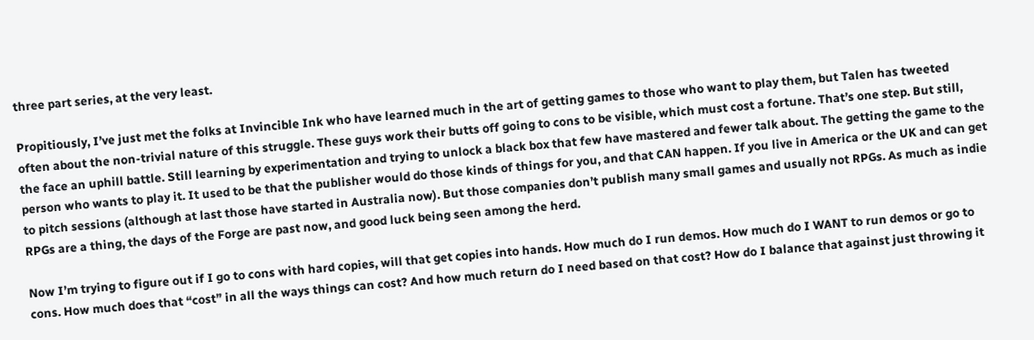three part series, at the very least.

Propitiously, I’ve just met the folks at Invincible Ink who have learned much in the art of getting games to those who want to play them, but Talen has tweeted often about the non-trivial nature of this struggle. These guys work their butts off going to cons to be visible, which must cost a fortune. That’s one step. But still, the face an uphill battle. Still learning by experimentation and trying to unlock a black box that few have mastered and fewer talk about. The getting the game to the person who wants to play it. It used to be that the publisher would do those kinds of things for you, and that CAN happen. If you live in America or the UK and can get to pitch sessions (although at last those have started in Australia now). But those companies don’t publish many small games and usually not RPGs. As much as indie RPGs are a thing, the days of the Forge are past now, and good luck being seen among the herd.

Now I’m trying to figure out if I go to cons with hard copies, will that get copies into hands. How much do I run demos. How much do I WANT to run demos or go to cons. How much does that “cost” in all the ways things can cost? And how much return do I need based on that cost? How do I balance that against just throwing it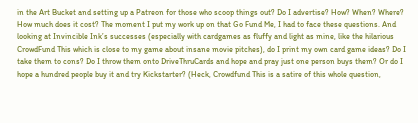in the Art Bucket and setting up a Patreon for those who scoop things out? Do I advertise? How? When? Where? How much does it cost? The moment I put my work up on that Go Fund Me, I had to face these questions. And looking at Invincible Ink’s successes (especially with cardgames as fluffy and light as mine, like the hilarious CrowdFund This which is close to my game about insane movie pitches), do I print my own card game ideas? Do I take them to cons? Do I throw them onto DriveThruCards and hope and pray just one person buys them? Or do I hope a hundred people buy it and try Kickstarter? (Heck, Crowdfund This is a satire of this whole question,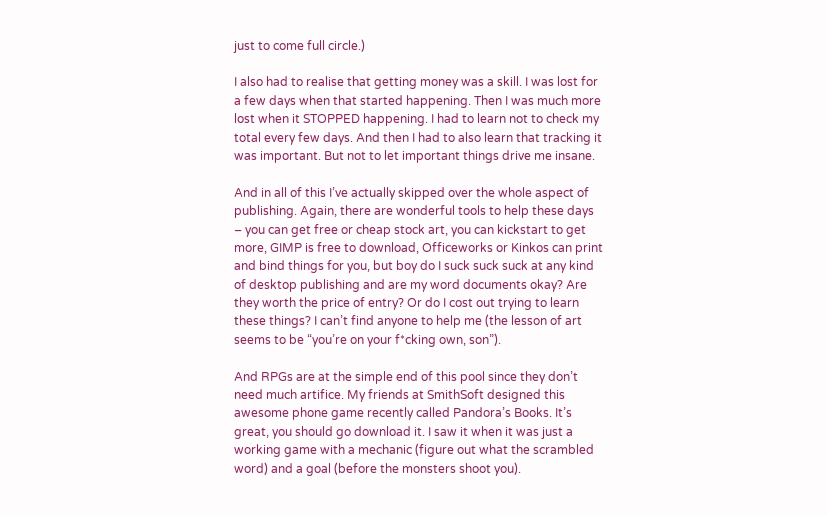just to come full circle.)

I also had to realise that getting money was a skill. I was lost for a few days when that started happening. Then I was much more lost when it STOPPED happening. I had to learn not to check my total every few days. And then I had to also learn that tracking it was important. But not to let important things drive me insane.

And in all of this I’ve actually skipped over the whole aspect of publishing. Again, there are wonderful tools to help these days – you can get free or cheap stock art, you can kickstart to get more, GIMP is free to download, Officeworks or Kinkos can print and bind things for you, but boy do I suck suck suck at any kind of desktop publishing and are my word documents okay? Are they worth the price of entry? Or do I cost out trying to learn these things? I can’t find anyone to help me (the lesson of art seems to be “you’re on your f*cking own, son”).

And RPGs are at the simple end of this pool since they don’t need much artifice. My friends at SmithSoft designed this awesome phone game recently called Pandora’s Books. It’s great, you should go download it. I saw it when it was just a working game with a mechanic (figure out what the scrambled word) and a goal (before the monsters shoot you).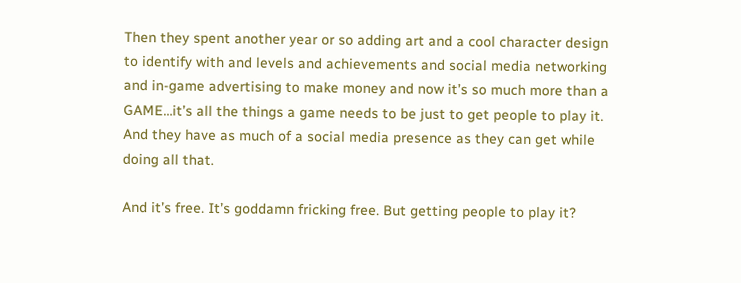Then they spent another year or so adding art and a cool character design to identify with and levels and achievements and social media networking and in-game advertising to make money and now it’s so much more than a GAME…it’s all the things a game needs to be just to get people to play it. And they have as much of a social media presence as they can get while doing all that.

And it’s free. It’s goddamn fricking free. But getting people to play it?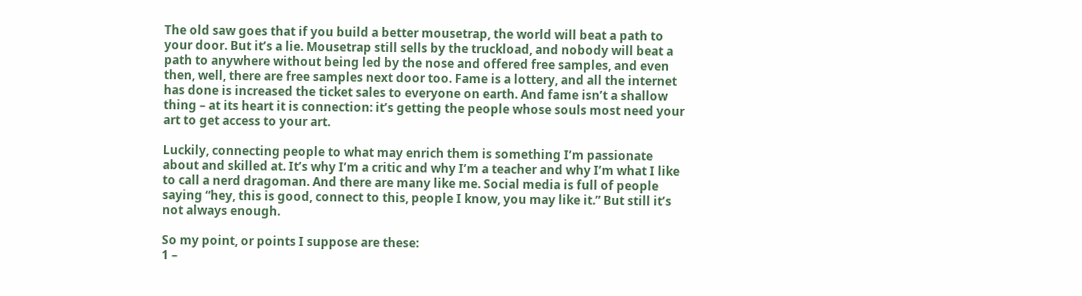The old saw goes that if you build a better mousetrap, the world will beat a path to your door. But it’s a lie. Mousetrap still sells by the truckload, and nobody will beat a path to anywhere without being led by the nose and offered free samples, and even then, well, there are free samples next door too. Fame is a lottery, and all the internet has done is increased the ticket sales to everyone on earth. And fame isn’t a shallow thing – at its heart it is connection: it’s getting the people whose souls most need your art to get access to your art.

Luckily, connecting people to what may enrich them is something I’m passionate about and skilled at. It’s why I’m a critic and why I’m a teacher and why I’m what I like to call a nerd dragoman. And there are many like me. Social media is full of people saying “hey, this is good, connect to this, people I know, you may like it.” But still it’s not always enough.

So my point, or points I suppose are these:
1 –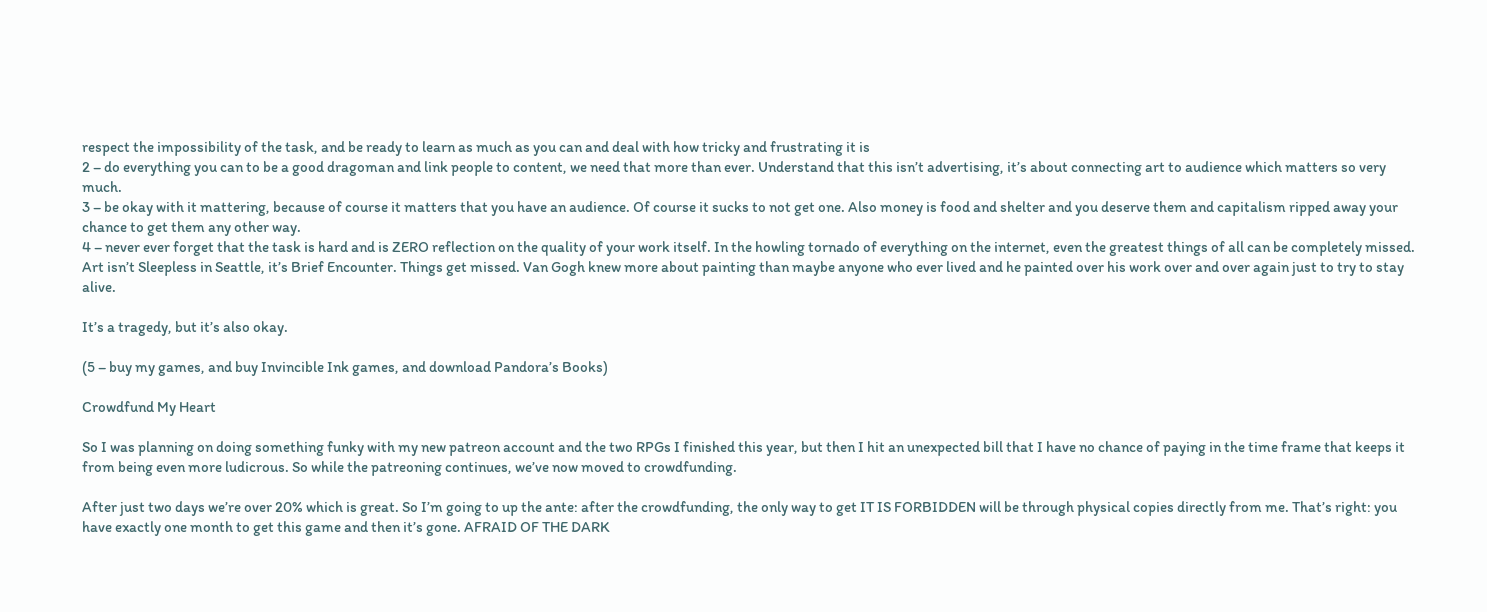respect the impossibility of the task, and be ready to learn as much as you can and deal with how tricky and frustrating it is
2 – do everything you can to be a good dragoman and link people to content, we need that more than ever. Understand that this isn’t advertising, it’s about connecting art to audience which matters so very much.
3 – be okay with it mattering, because of course it matters that you have an audience. Of course it sucks to not get one. Also money is food and shelter and you deserve them and capitalism ripped away your chance to get them any other way.
4 – never ever forget that the task is hard and is ZERO reflection on the quality of your work itself. In the howling tornado of everything on the internet, even the greatest things of all can be completely missed. Art isn’t Sleepless in Seattle, it’s Brief Encounter. Things get missed. Van Gogh knew more about painting than maybe anyone who ever lived and he painted over his work over and over again just to try to stay alive.

It’s a tragedy, but it’s also okay.

(5 – buy my games, and buy Invincible Ink games, and download Pandora’s Books)

Crowdfund My Heart

So I was planning on doing something funky with my new patreon account and the two RPGs I finished this year, but then I hit an unexpected bill that I have no chance of paying in the time frame that keeps it from being even more ludicrous. So while the patreoning continues, we’ve now moved to crowdfunding.

After just two days we’re over 20% which is great. So I’m going to up the ante: after the crowdfunding, the only way to get IT IS FORBIDDEN will be through physical copies directly from me. That’s right: you have exactly one month to get this game and then it’s gone. AFRAID OF THE DARK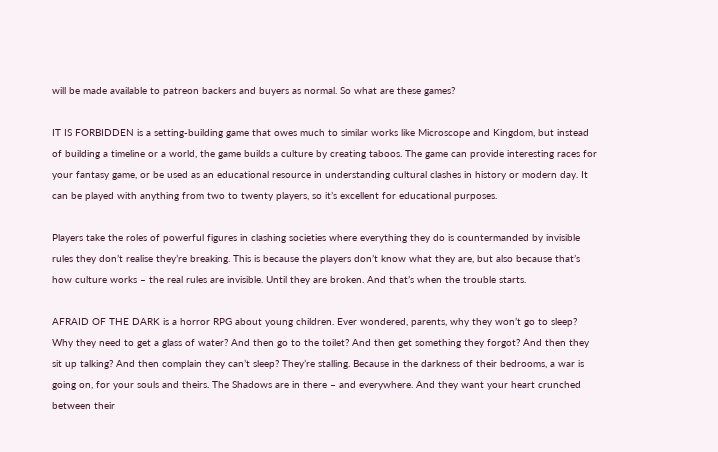will be made available to patreon backers and buyers as normal. So what are these games?

IT IS FORBIDDEN is a setting-building game that owes much to similar works like Microscope and Kingdom, but instead of building a timeline or a world, the game builds a culture by creating taboos. The game can provide interesting races for your fantasy game, or be used as an educational resource in understanding cultural clashes in history or modern day. It can be played with anything from two to twenty players, so it’s excellent for educational purposes.

Players take the roles of powerful figures in clashing societies where everything they do is countermanded by invisible rules they don’t realise they’re breaking. This is because the players don’t know what they are, but also because that’s how culture works – the real rules are invisible. Until they are broken. And that’s when the trouble starts.

AFRAID OF THE DARK is a horror RPG about young children. Ever wondered, parents, why they won’t go to sleep? Why they need to get a glass of water? And then go to the toilet? And then get something they forgot? And then they sit up talking? And then complain they can’t sleep? They’re stalling. Because in the darkness of their bedrooms, a war is going on, for your souls and theirs. The Shadows are in there – and everywhere. And they want your heart crunched between their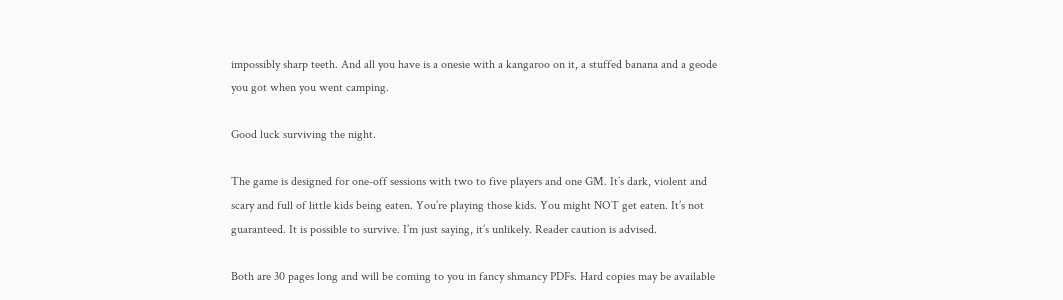impossibly sharp teeth. And all you have is a onesie with a kangaroo on it, a stuffed banana and a geode you got when you went camping.

Good luck surviving the night.

The game is designed for one-off sessions with two to five players and one GM. It’s dark, violent and scary and full of little kids being eaten. You’re playing those kids. You might NOT get eaten. It’s not guaranteed. It is possible to survive. I’m just saying, it’s unlikely. Reader caution is advised.

Both are 30 pages long and will be coming to you in fancy shmancy PDFs. Hard copies may be available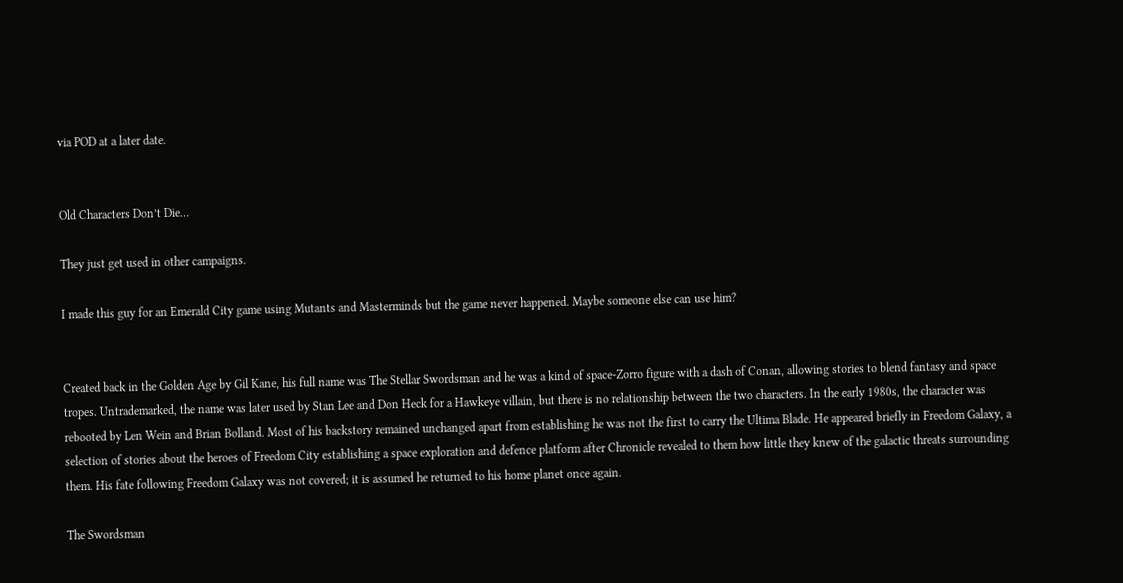via POD at a later date.


Old Characters Don’t Die…

They just get used in other campaigns.

I made this guy for an Emerald City game using Mutants and Masterminds but the game never happened. Maybe someone else can use him?


Created back in the Golden Age by Gil Kane, his full name was The Stellar Swordsman and he was a kind of space-Zorro figure with a dash of Conan, allowing stories to blend fantasy and space tropes. Untrademarked, the name was later used by Stan Lee and Don Heck for a Hawkeye villain, but there is no relationship between the two characters. In the early 1980s, the character was rebooted by Len Wein and Brian Bolland. Most of his backstory remained unchanged apart from establishing he was not the first to carry the Ultima Blade. He appeared briefly in Freedom Galaxy, a selection of stories about the heroes of Freedom City establishing a space exploration and defence platform after Chronicle revealed to them how little they knew of the galactic threats surrounding them. His fate following Freedom Galaxy was not covered; it is assumed he returned to his home planet once again.

The Swordsman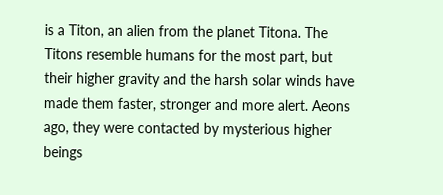is a Titon, an alien from the planet Titona. The Titons resemble humans for the most part, but their higher gravity and the harsh solar winds have made them faster, stronger and more alert. Aeons ago, they were contacted by mysterious higher beings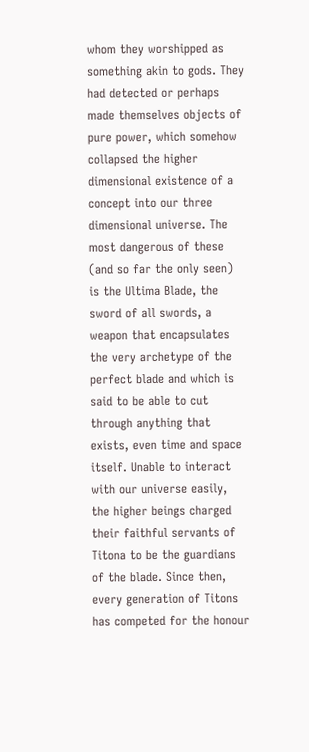whom they worshipped as something akin to gods. They had detected or perhaps made themselves objects of pure power, which somehow collapsed the higher dimensional existence of a concept into our three dimensional universe. The most dangerous of these (and so far the only seen) is the Ultima Blade, the sword of all swords, a weapon that encapsulates the very archetype of the perfect blade and which is said to be able to cut through anything that exists, even time and space itself. Unable to interact with our universe easily, the higher beings charged their faithful servants of Titona to be the guardians of the blade. Since then, every generation of Titons has competed for the honour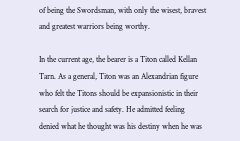of being the Swordsman, with only the wisest, bravest and greatest warriors being worthy.

In the current age, the bearer is a Titon called Kellan Tarn. As a general, Titon was an Alexandrian figure who felt the Titons should be expansionistic in their search for justice and safety. He admitted feeling denied what he thought was his destiny when he was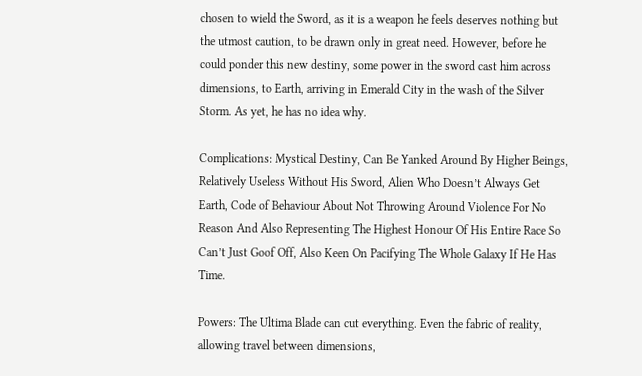chosen to wield the Sword, as it is a weapon he feels deserves nothing but the utmost caution, to be drawn only in great need. However, before he could ponder this new destiny, some power in the sword cast him across dimensions, to Earth, arriving in Emerald City in the wash of the Silver Storm. As yet, he has no idea why.

Complications: Mystical Destiny, Can Be Yanked Around By Higher Beings, Relatively Useless Without His Sword, Alien Who Doesn’t Always Get Earth, Code of Behaviour About Not Throwing Around Violence For No Reason And Also Representing The Highest Honour Of His Entire Race So Can’t Just Goof Off, Also Keen On Pacifying The Whole Galaxy If He Has Time.

Powers: The Ultima Blade can cut everything. Even the fabric of reality, allowing travel between dimensions,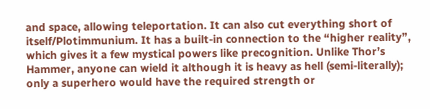and space, allowing teleportation. It can also cut everything short of itself/Plotimmunium. It has a built-in connection to the “higher reality”, which gives it a few mystical powers like precognition. Unlike Thor’s Hammer, anyone can wield it although it is heavy as hell (semi-literally); only a superhero would have the required strength or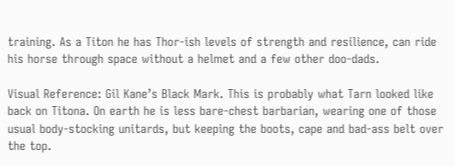training. As a Titon he has Thor-ish levels of strength and resilience, can ride his horse through space without a helmet and a few other doo-dads.

Visual Reference: Gil Kane’s Black Mark. This is probably what Tarn looked like back on Titona. On earth he is less bare-chest barbarian, wearing one of those usual body-stocking unitards, but keeping the boots, cape and bad-ass belt over the top.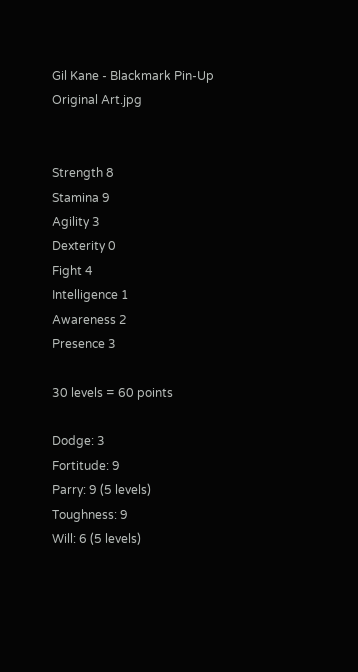Gil Kane - Blackmark Pin-Up Original Art.jpg


Strength 8
Stamina 9
Agility 3
Dexterity 0
Fight 4
Intelligence 1
Awareness 2
Presence 3

30 levels = 60 points

Dodge: 3
Fortitude: 9
Parry: 9 (5 levels)
Toughness: 9
Will: 6 (5 levels)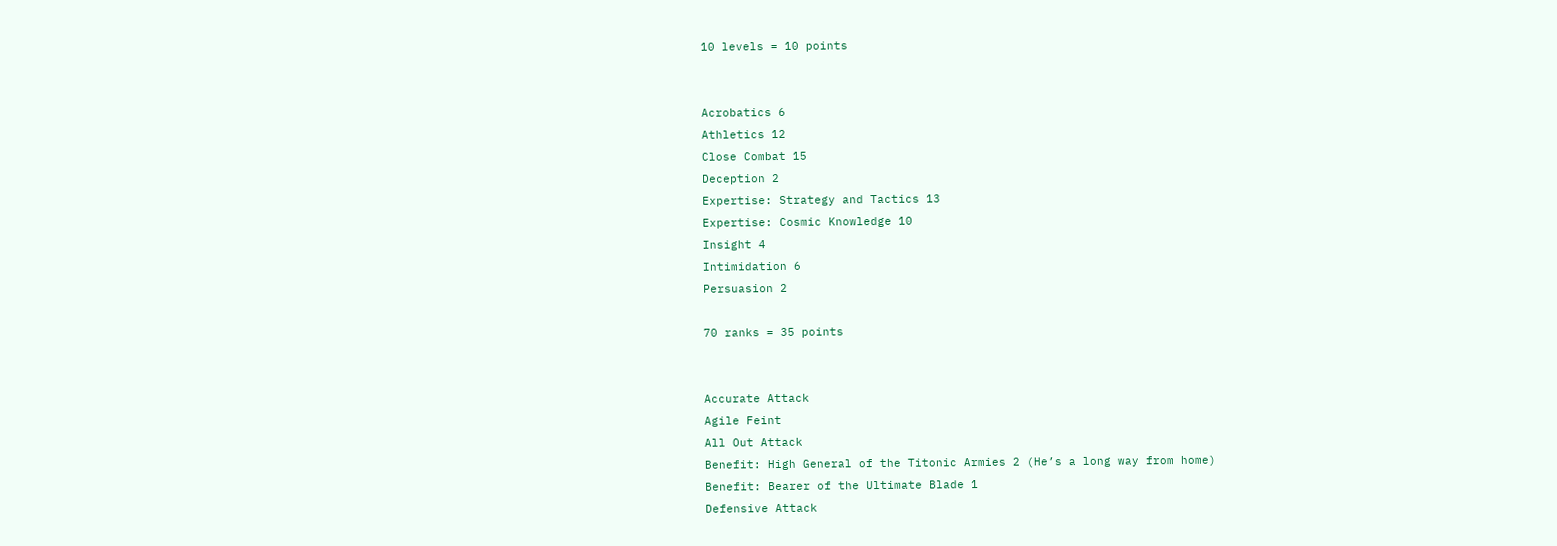10 levels = 10 points


Acrobatics 6
Athletics 12
Close Combat 15
Deception 2
Expertise: Strategy and Tactics 13
Expertise: Cosmic Knowledge 10
Insight 4
Intimidation 6
Persuasion 2

70 ranks = 35 points


Accurate Attack
Agile Feint
All Out Attack
Benefit: High General of the Titonic Armies 2 (He’s a long way from home)
Benefit: Bearer of the Ultimate Blade 1
Defensive Attack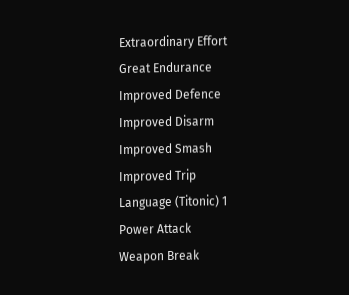Extraordinary Effort
Great Endurance
Improved Defence
Improved Disarm
Improved Smash
Improved Trip
Language (Titonic) 1
Power Attack
Weapon Break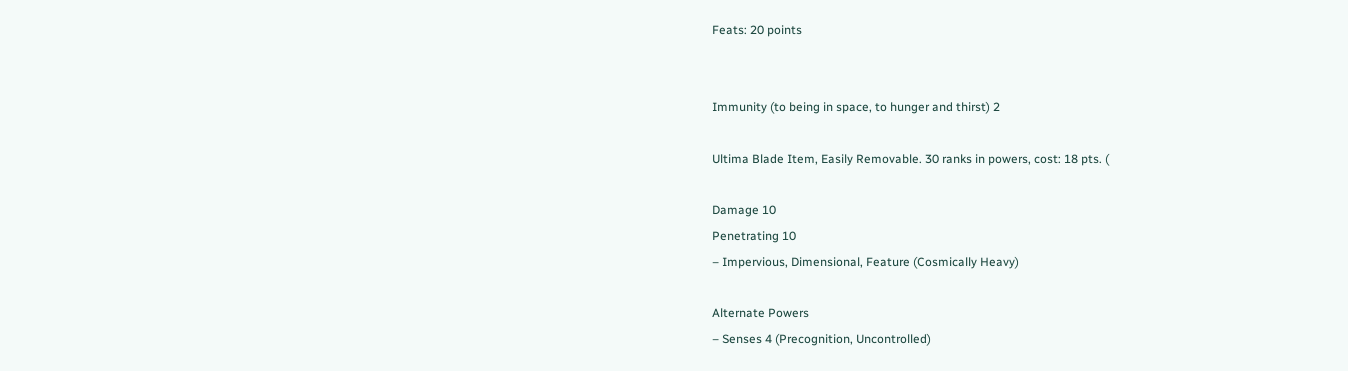Feats: 20 points


Immunity (to being in space, to hunger and thirst) 2

Ultima Blade Item, Easily Removable. 30 ranks in powers, cost: 18 pts. (

Damage 10
Penetrating 10
– Impervious, Dimensional, Feature (Cosmically Heavy)

Alternate Powers
– Senses 4 (Precognition, Uncontrolled)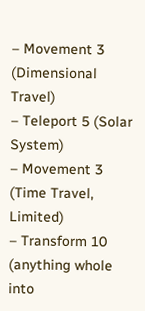– Movement 3 (Dimensional Travel)
– Teleport 5 (Solar System)
– Movement 3 (Time Travel, Limited)
– Transform 10 (anything whole into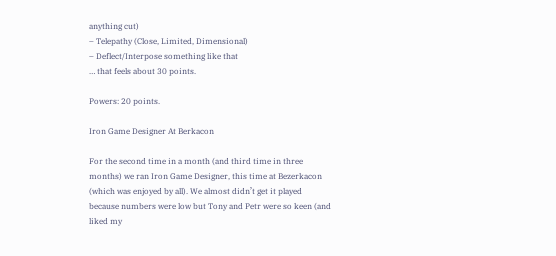anything cut)
– Telepathy (Close, Limited, Dimensional)
– Deflect/Interpose something like that
… that feels about 30 points.

Powers: 20 points.

Iron Game Designer At Berkacon

For the second time in a month (and third time in three months) we ran Iron Game Designer, this time at Bezerkacon (which was enjoyed by all). We almost didn’t get it played because numbers were low but Tony and Petr were so keen (and liked my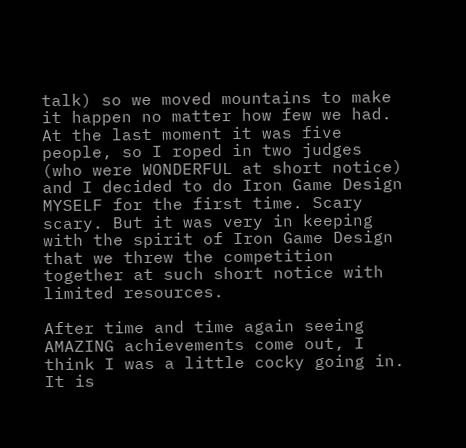talk) so we moved mountains to make it happen no matter how few we had. At the last moment it was five people, so I roped in two judges (who were WONDERFUL at short notice) and I decided to do Iron Game Design MYSELF for the first time. Scary scary. But it was very in keeping with the spirit of Iron Game Design that we threw the competition together at such short notice with limited resources.

After time and time again seeing AMAZING achievements come out, I think I was a little cocky going in. It is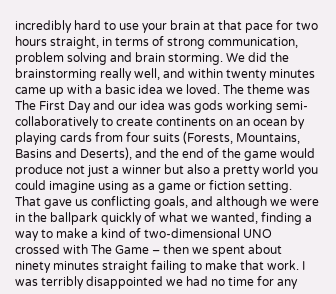incredibly hard to use your brain at that pace for two hours straight, in terms of strong communication, problem solving and brain storming. We did the brainstorming really well, and within twenty minutes came up with a basic idea we loved. The theme was The First Day and our idea was gods working semi-collaboratively to create continents on an ocean by playing cards from four suits (Forests, Mountains, Basins and Deserts), and the end of the game would produce not just a winner but also a pretty world you could imagine using as a game or fiction setting. That gave us conflicting goals, and although we were in the ballpark quickly of what we wanted, finding a way to make a kind of two-dimensional UNO crossed with The Game – then we spent about ninety minutes straight failing to make that work. I was terribly disappointed we had no time for any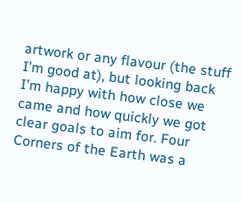artwork or any flavour (the stuff I’m good at), but looking back I’m happy with how close we came and how quickly we got clear goals to aim for. Four Corners of the Earth was a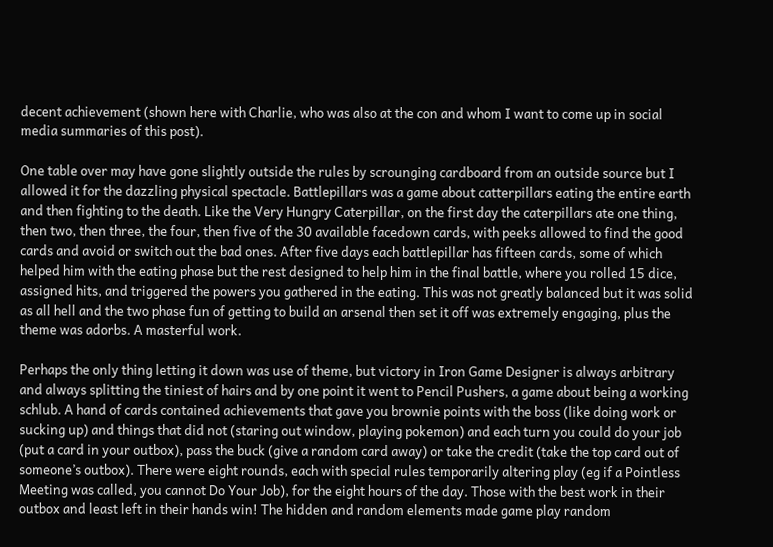decent achievement (shown here with Charlie, who was also at the con and whom I want to come up in social media summaries of this post).

One table over may have gone slightly outside the rules by scrounging cardboard from an outside source but I allowed it for the dazzling physical spectacle. Battlepillars was a game about catterpillars eating the entire earth and then fighting to the death. Like the Very Hungry Caterpillar, on the first day the caterpillars ate one thing, then two, then three, the four, then five of the 30 available facedown cards, with peeks allowed to find the good cards and avoid or switch out the bad ones. After five days each battlepillar has fifteen cards, some of which helped him with the eating phase but the rest designed to help him in the final battle, where you rolled 15 dice, assigned hits, and triggered the powers you gathered in the eating. This was not greatly balanced but it was solid as all hell and the two phase fun of getting to build an arsenal then set it off was extremely engaging, plus the theme was adorbs. A masterful work.

Perhaps the only thing letting it down was use of theme, but victory in Iron Game Designer is always arbitrary and always splitting the tiniest of hairs and by one point it went to Pencil Pushers, a game about being a working schlub. A hand of cards contained achievements that gave you brownie points with the boss (like doing work or sucking up) and things that did not (staring out window, playing pokemon) and each turn you could do your job (put a card in your outbox), pass the buck (give a random card away) or take the credit (take the top card out of someone’s outbox). There were eight rounds, each with special rules temporarily altering play (eg if a Pointless Meeting was called, you cannot Do Your Job), for the eight hours of the day. Those with the best work in their outbox and least left in their hands win! The hidden and random elements made game play random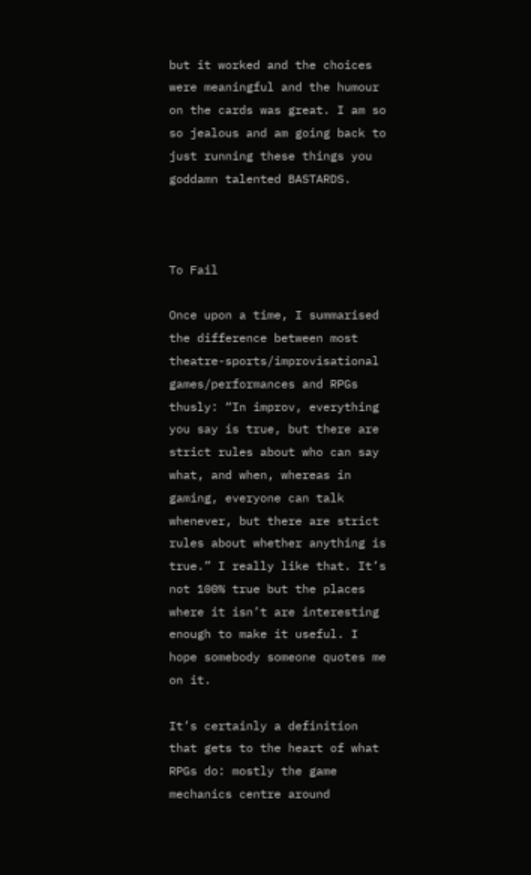but it worked and the choices were meaningful and the humour on the cards was great. I am so so jealous and am going back to just running these things you goddamn talented BASTARDS.



To Fail

Once upon a time, I summarised the difference between most theatre-sports/improvisational games/performances and RPGs thusly: “In improv, everything you say is true, but there are strict rules about who can say what, and when, whereas in gaming, everyone can talk whenever, but there are strict rules about whether anything is true.” I really like that. It’s not 100% true but the places where it isn’t are interesting enough to make it useful. I hope somebody someone quotes me on it.

It’s certainly a definition that gets to the heart of what RPGs do: mostly the game mechanics centre around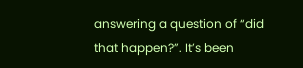answering a question of “did that happen?”. It’s been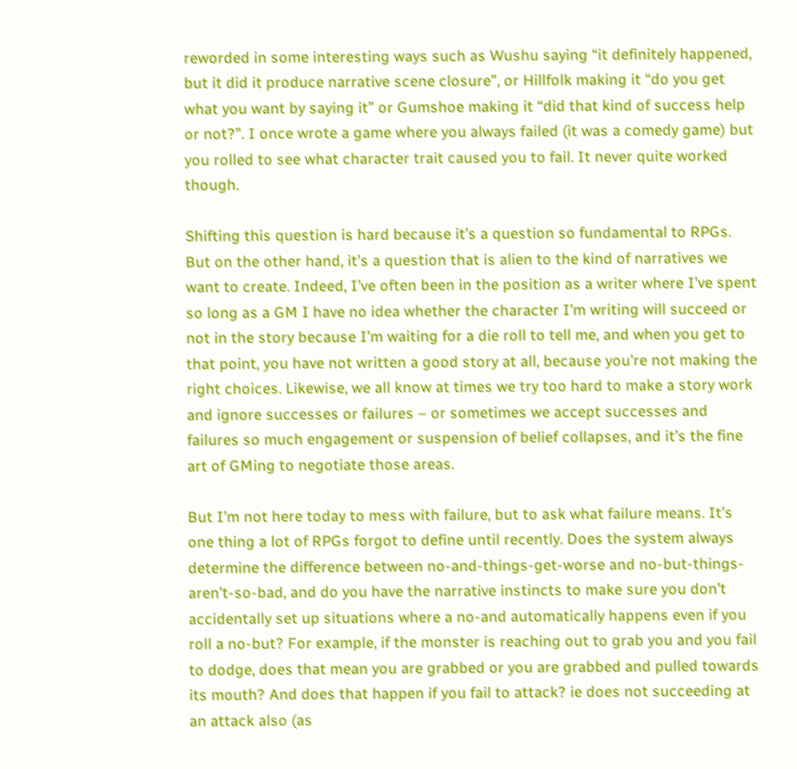reworded in some interesting ways such as Wushu saying “it definitely happened, but it did it produce narrative scene closure”, or Hillfolk making it “do you get what you want by saying it” or Gumshoe making it “did that kind of success help or not?”. I once wrote a game where you always failed (it was a comedy game) but you rolled to see what character trait caused you to fail. It never quite worked though.

Shifting this question is hard because it’s a question so fundamental to RPGs. But on the other hand, it’s a question that is alien to the kind of narratives we want to create. Indeed, I’ve often been in the position as a writer where I’ve spent so long as a GM I have no idea whether the character I’m writing will succeed or not in the story because I’m waiting for a die roll to tell me, and when you get to that point, you have not written a good story at all, because you’re not making the right choices. Likewise, we all know at times we try too hard to make a story work and ignore successes or failures – or sometimes we accept successes and failures so much engagement or suspension of belief collapses, and it’s the fine art of GMing to negotiate those areas.

But I’m not here today to mess with failure, but to ask what failure means. It’s one thing a lot of RPGs forgot to define until recently. Does the system always determine the difference between no-and-things-get-worse and no-but-things-aren’t-so-bad, and do you have the narrative instincts to make sure you don’t accidentally set up situations where a no-and automatically happens even if you roll a no-but? For example, if the monster is reaching out to grab you and you fail to dodge, does that mean you are grabbed or you are grabbed and pulled towards its mouth? And does that happen if you fail to attack? ie does not succeeding at an attack also (as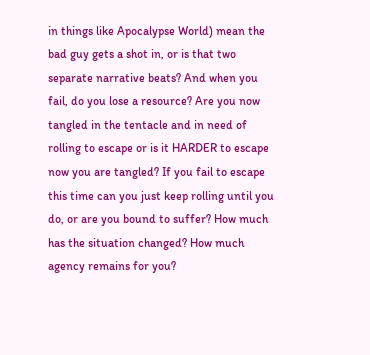in things like Apocalypse World) mean the bad guy gets a shot in, or is that two separate narrative beats? And when you fail, do you lose a resource? Are you now tangled in the tentacle and in need of rolling to escape or is it HARDER to escape now you are tangled? If you fail to escape this time can you just keep rolling until you do, or are you bound to suffer? How much has the situation changed? How much agency remains for you?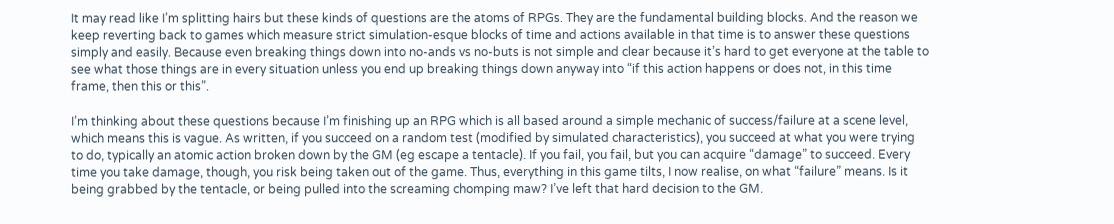It may read like I’m splitting hairs but these kinds of questions are the atoms of RPGs. They are the fundamental building blocks. And the reason we keep reverting back to games which measure strict simulation-esque blocks of time and actions available in that time is to answer these questions simply and easily. Because even breaking things down into no-ands vs no-buts is not simple and clear because it’s hard to get everyone at the table to see what those things are in every situation unless you end up breaking things down anyway into “if this action happens or does not, in this time frame, then this or this”.

I’m thinking about these questions because I’m finishing up an RPG which is all based around a simple mechanic of success/failure at a scene level, which means this is vague. As written, if you succeed on a random test (modified by simulated characteristics), you succeed at what you were trying to do, typically an atomic action broken down by the GM (eg escape a tentacle). If you fail, you fail, but you can acquire “damage” to succeed. Every time you take damage, though, you risk being taken out of the game. Thus, everything in this game tilts, I now realise, on what “failure” means. Is it being grabbed by the tentacle, or being pulled into the screaming chomping maw? I’ve left that hard decision to the GM.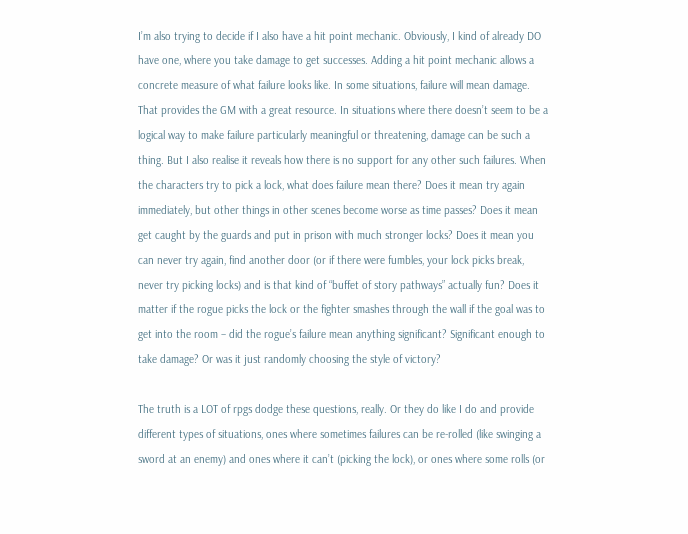I’m also trying to decide if I also have a hit point mechanic. Obviously, I kind of already DO have one, where you take damage to get successes. Adding a hit point mechanic allows a concrete measure of what failure looks like. In some situations, failure will mean damage. That provides the GM with a great resource. In situations where there doesn’t seem to be a logical way to make failure particularly meaningful or threatening, damage can be such a thing. But I also realise it reveals how there is no support for any other such failures. When the characters try to pick a lock, what does failure mean there? Does it mean try again immediately, but other things in other scenes become worse as time passes? Does it mean get caught by the guards and put in prison with much stronger locks? Does it mean you can never try again, find another door (or if there were fumbles, your lock picks break, never try picking locks) and is that kind of “buffet of story pathways” actually fun? Does it matter if the rogue picks the lock or the fighter smashes through the wall if the goal was to get into the room – did the rogue’s failure mean anything significant? Significant enough to take damage? Or was it just randomly choosing the style of victory?

The truth is a LOT of rpgs dodge these questions, really. Or they do like I do and provide different types of situations, ones where sometimes failures can be re-rolled (like swinging a sword at an enemy) and ones where it can’t (picking the lock), or ones where some rolls (or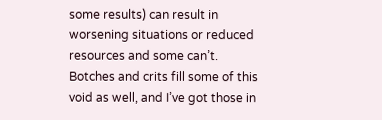some results) can result in worsening situations or reduced resources and some can’t. Botches and crits fill some of this void as well, and I’ve got those in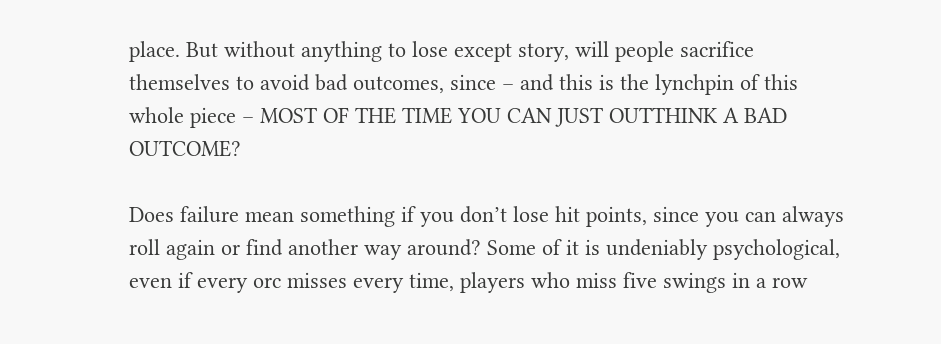place. But without anything to lose except story, will people sacrifice themselves to avoid bad outcomes, since – and this is the lynchpin of this whole piece – MOST OF THE TIME YOU CAN JUST OUTTHINK A BAD OUTCOME?

Does failure mean something if you don’t lose hit points, since you can always roll again or find another way around? Some of it is undeniably psychological, even if every orc misses every time, players who miss five swings in a row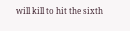will kill to hit the sixth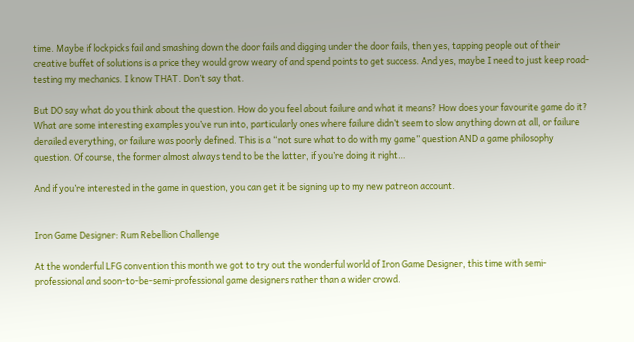time. Maybe if lockpicks fail and smashing down the door fails and digging under the door fails, then yes, tapping people out of their creative buffet of solutions is a price they would grow weary of and spend points to get success. And yes, maybe I need to just keep road-testing my mechanics. I know THAT. Don’t say that.

But DO say what do you think about the question. How do you feel about failure and what it means? How does your favourite game do it? What are some interesting examples you’ve run into, particularly ones where failure didn’t seem to slow anything down at all, or failure derailed everything, or failure was poorly defined. This is a “not sure what to do with my game” question AND a game philosophy question. Of course, the former almost always tend to be the latter, if you’re doing it right…

And if you’re interested in the game in question, you can get it be signing up to my new patreon account.


Iron Game Designer: Rum Rebellion Challenge

At the wonderful LFG convention this month we got to try out the wonderful world of Iron Game Designer, this time with semi-professional and soon-to-be-semi-professional game designers rather than a wider crowd.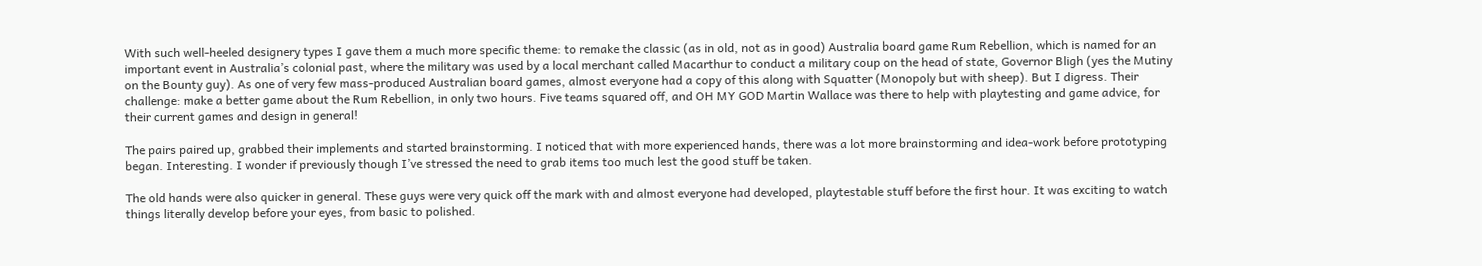With such well-heeled designery types I gave them a much more specific theme: to remake the classic (as in old, not as in good) Australia board game Rum Rebellion, which is named for an important event in Australia’s colonial past, where the military was used by a local merchant called Macarthur to conduct a military coup on the head of state, Governor Bligh (yes the Mutiny on the Bounty guy). As one of very few mass-produced Australian board games, almost everyone had a copy of this along with Squatter (Monopoly but with sheep). But I digress. Their challenge: make a better game about the Rum Rebellion, in only two hours. Five teams squared off, and OH MY GOD Martin Wallace was there to help with playtesting and game advice, for their current games and design in general!

The pairs paired up, grabbed their implements and started brainstorming. I noticed that with more experienced hands, there was a lot more brainstorming and idea-work before prototyping began. Interesting. I wonder if previously though I’ve stressed the need to grab items too much lest the good stuff be taken.

The old hands were also quicker in general. These guys were very quick off the mark with and almost everyone had developed, playtestable stuff before the first hour. It was exciting to watch things literally develop before your eyes, from basic to polished.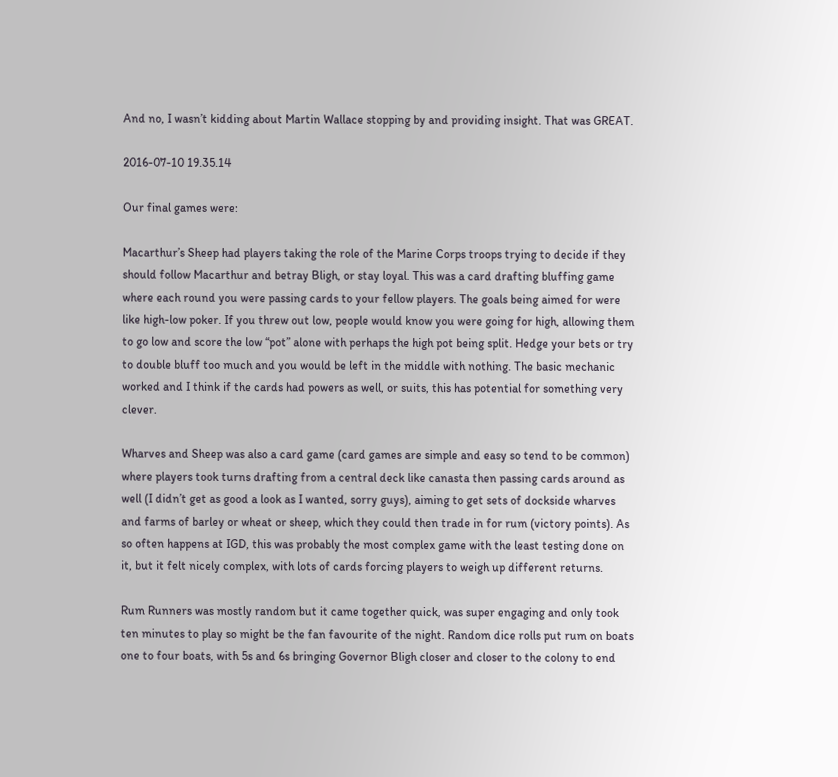And no, I wasn’t kidding about Martin Wallace stopping by and providing insight. That was GREAT.

2016-07-10 19.35.14

Our final games were:

Macarthur’s Sheep had players taking the role of the Marine Corps troops trying to decide if they should follow Macarthur and betray Bligh, or stay loyal. This was a card drafting bluffing game where each round you were passing cards to your fellow players. The goals being aimed for were like high-low poker. If you threw out low, people would know you were going for high, allowing them to go low and score the low “pot” alone with perhaps the high pot being split. Hedge your bets or try to double bluff too much and you would be left in the middle with nothing. The basic mechanic worked and I think if the cards had powers as well, or suits, this has potential for something very clever.

Wharves and Sheep was also a card game (card games are simple and easy so tend to be common) where players took turns drafting from a central deck like canasta then passing cards around as well (I didn’t get as good a look as I wanted, sorry guys), aiming to get sets of dockside wharves and farms of barley or wheat or sheep, which they could then trade in for rum (victory points). As so often happens at IGD, this was probably the most complex game with the least testing done on it, but it felt nicely complex, with lots of cards forcing players to weigh up different returns.

Rum Runners was mostly random but it came together quick, was super engaging and only took ten minutes to play so might be the fan favourite of the night. Random dice rolls put rum on boats one to four boats, with 5s and 6s bringing Governor Bligh closer and closer to the colony to end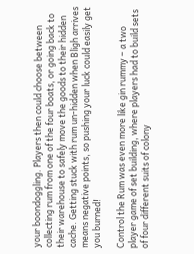your boondoggling. Players then could choose between collecting rum from one of the four boats, or going back to their warehouse to safely move the goods to their hidden cache. Getting stuck with rum un-hidden when Bligh arrives means negative points, so pushing your luck could easily get you burned!

Control the Rum was even more like gin rummy – a two player game of set building, where players had to build sets of four different suits of colony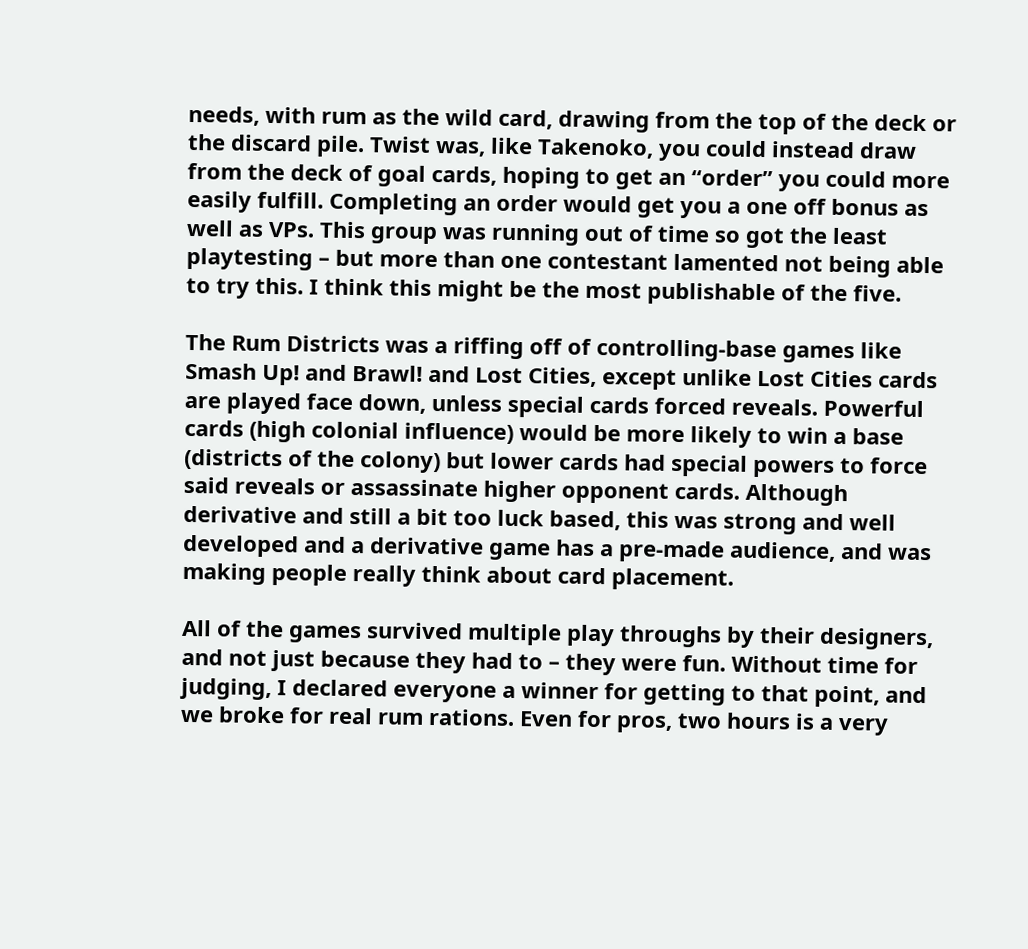needs, with rum as the wild card, drawing from the top of the deck or the discard pile. Twist was, like Takenoko, you could instead draw from the deck of goal cards, hoping to get an “order” you could more easily fulfill. Completing an order would get you a one off bonus as well as VPs. This group was running out of time so got the least playtesting – but more than one contestant lamented not being able to try this. I think this might be the most publishable of the five.

The Rum Districts was a riffing off of controlling-base games like Smash Up! and Brawl! and Lost Cities, except unlike Lost Cities cards are played face down, unless special cards forced reveals. Powerful cards (high colonial influence) would be more likely to win a base (districts of the colony) but lower cards had special powers to force said reveals or assassinate higher opponent cards. Although derivative and still a bit too luck based, this was strong and well developed and a derivative game has a pre-made audience, and was making people really think about card placement.

All of the games survived multiple play throughs by their designers, and not just because they had to – they were fun. Without time for judging, I declared everyone a winner for getting to that point, and we broke for real rum rations. Even for pros, two hours is a very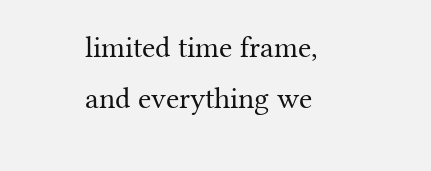limited time frame, and everything we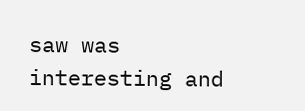saw was interesting and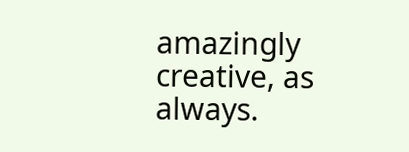amazingly creative, as always.